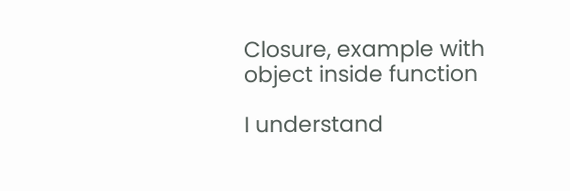Closure, example with object inside function

I understand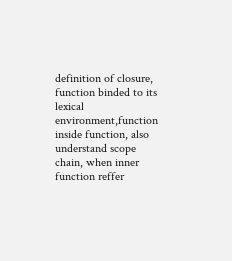definition of closure, function binded to its lexical environment,function inside function, also understand scope chain, when inner function reffer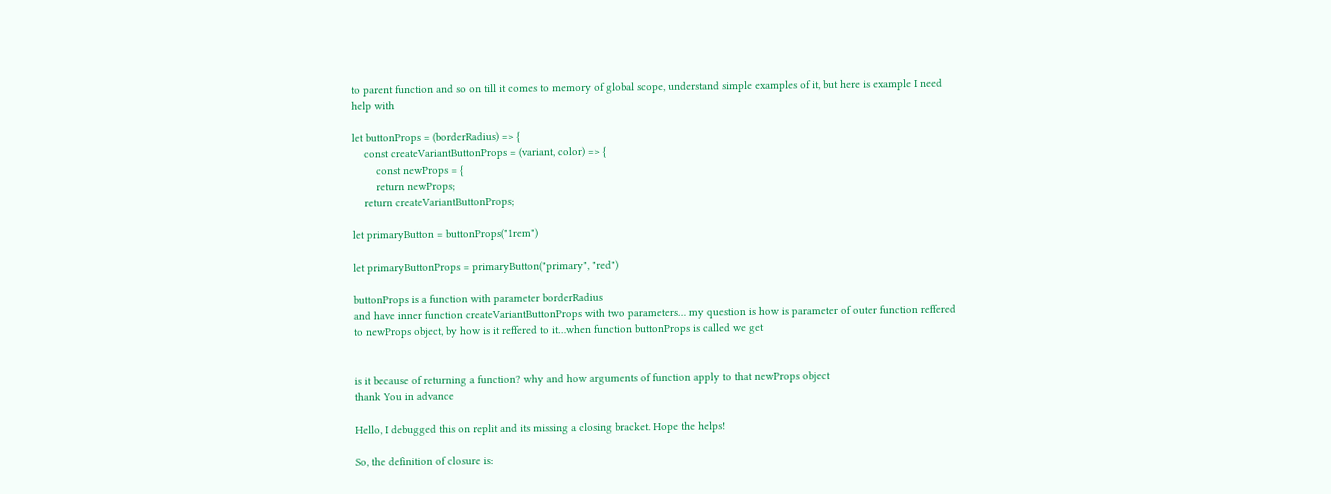to parent function and so on till it comes to memory of global scope, understand simple examples of it, but here is example I need help with

let buttonProps = (borderRadius) => {
    const createVariantButtonProps = (variant, color) => {
        const newProps = {
        return newProps;
    return createVariantButtonProps;

let primaryButton = buttonProps("1rem")

let primaryButtonProps = primaryButton("primary", "red")

buttonProps is a function with parameter borderRadius
and have inner function createVariantButtonProps with two parameters… my question is how is parameter of outer function reffered to newProps object, by how is it reffered to it…when function buttonProps is called we get


is it because of returning a function? why and how arguments of function apply to that newProps object
thank You in advance

Hello, I debugged this on replit and its missing a closing bracket. Hope the helps!

So, the definition of closure is: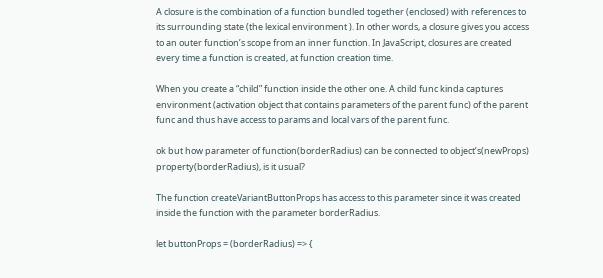A closure is the combination of a function bundled together (enclosed) with references to its surrounding state (the lexical environment ). In other words, a closure gives you access to an outer function’s scope from an inner function. In JavaScript, closures are created every time a function is created, at function creation time.

When you create a “child” function inside the other one. A child func kinda captures environment (activation object that contains parameters of the parent func) of the parent func and thus have access to params and local vars of the parent func.

ok but how parameter of function(borderRadius) can be connected to object’s(newProps) property(borderRadius), is it usual?

The function createVariantButtonProps has access to this parameter since it was created inside the function with the parameter borderRadius.

let buttonProps = (borderRadius) => {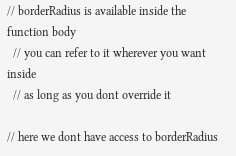// borderRadius is available inside the function body
  // you can refer to it wherever you want inside
  // as long as you dont override it

// here we dont have access to borderRadius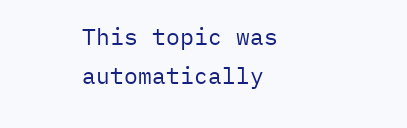This topic was automatically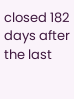closed 182 days after the last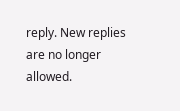reply. New replies are no longer allowed.